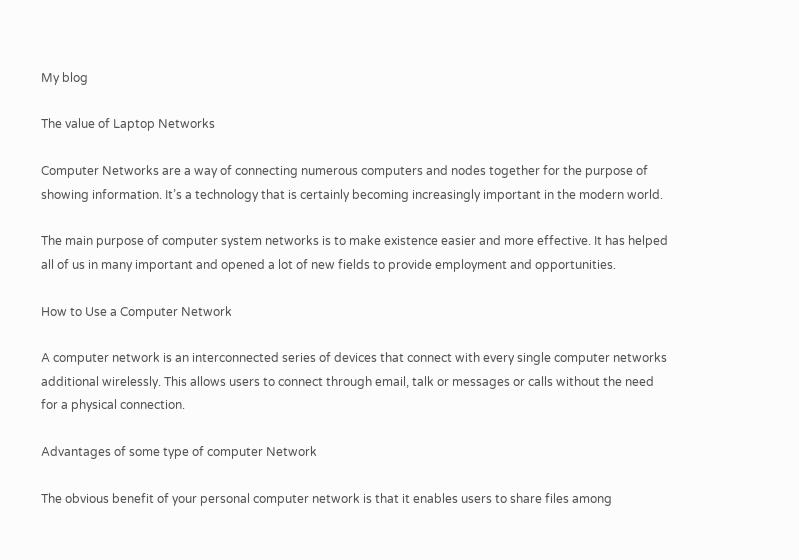My blog

The value of Laptop Networks

Computer Networks are a way of connecting numerous computers and nodes together for the purpose of showing information. It’s a technology that is certainly becoming increasingly important in the modern world.

The main purpose of computer system networks is to make existence easier and more effective. It has helped all of us in many important and opened a lot of new fields to provide employment and opportunities.

How to Use a Computer Network

A computer network is an interconnected series of devices that connect with every single computer networks additional wirelessly. This allows users to connect through email, talk or messages or calls without the need for a physical connection.

Advantages of some type of computer Network

The obvious benefit of your personal computer network is that it enables users to share files among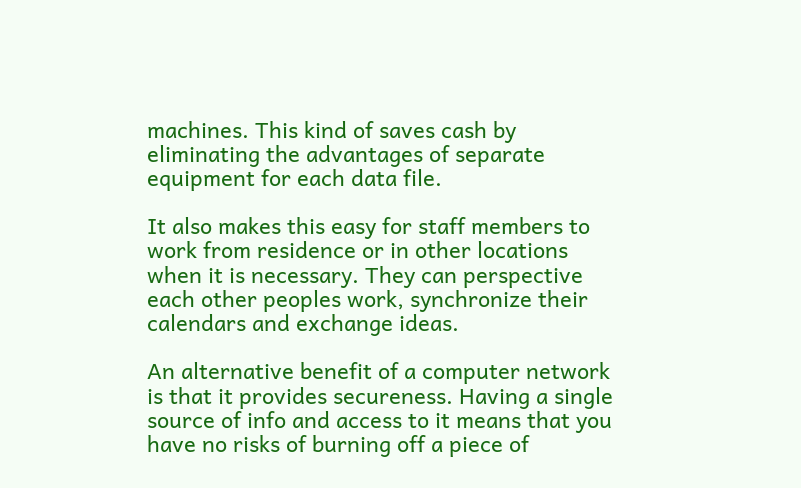machines. This kind of saves cash by eliminating the advantages of separate equipment for each data file.

It also makes this easy for staff members to work from residence or in other locations when it is necessary. They can perspective each other peoples work, synchronize their calendars and exchange ideas.

An alternative benefit of a computer network is that it provides secureness. Having a single source of info and access to it means that you have no risks of burning off a piece of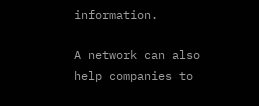information.

A network can also help companies to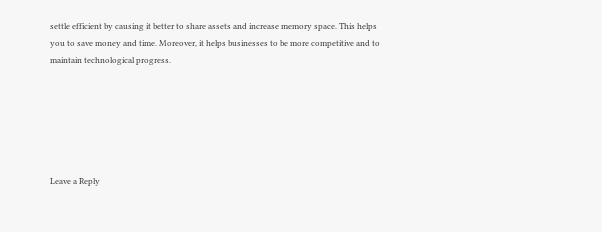settle efficient by causing it better to share assets and increase memory space. This helps you to save money and time. Moreover, it helps businesses to be more competitive and to maintain technological progress.






Leave a Reply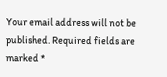Your email address will not be published. Required fields are marked *